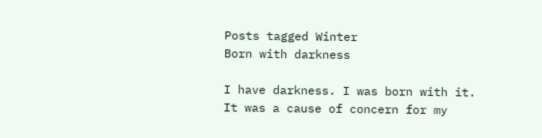Posts tagged Winter
Born with darkness

I have darkness. I was born with it. It was a cause of concern for my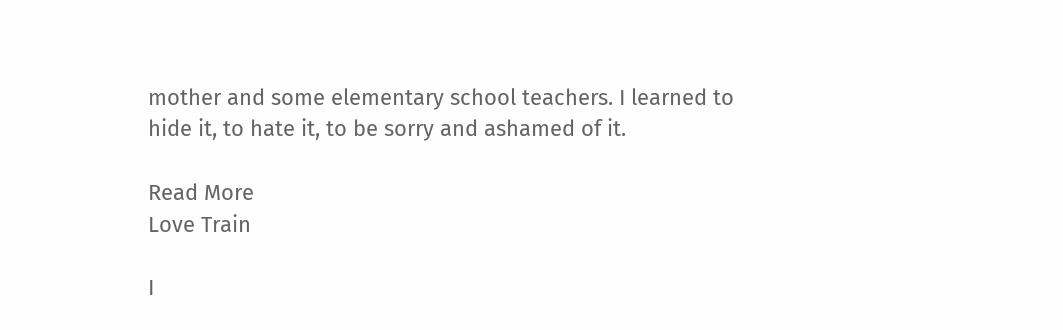mother and some elementary school teachers. I learned to hide it, to hate it, to be sorry and ashamed of it.

Read More
Love Train

I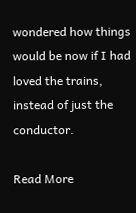wondered how things would be now if I had loved the trains, instead of just the conductor.

Read More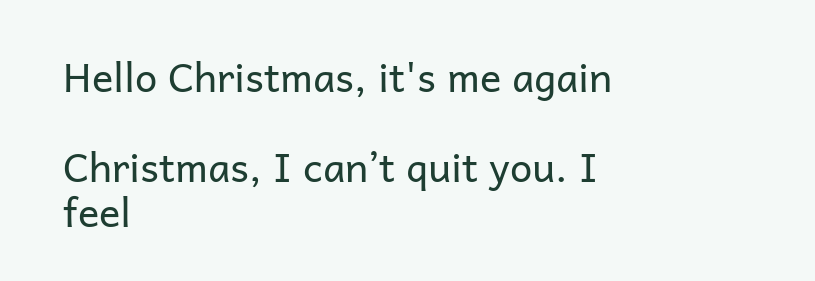Hello Christmas, it's me again

Christmas, I can’t quit you. I feel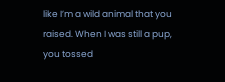like I’m a wild animal that you raised. When I was still a pup, you tossed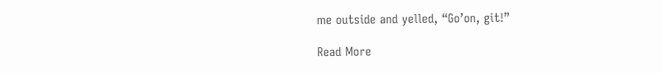me outside and yelled, “Go’on, git!”

Read More